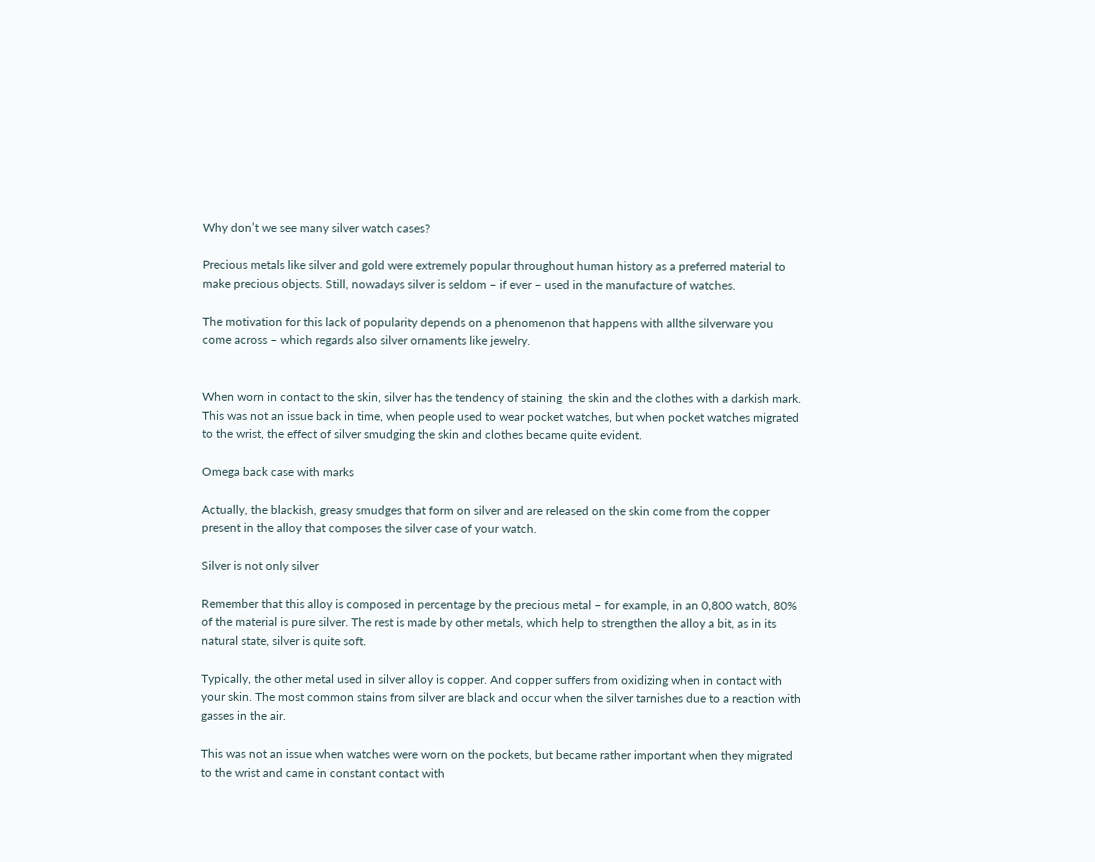Why don’t we see many silver watch cases?

Precious metals like silver and gold were extremely popular throughout human history as a preferred material to make precious objects. Still, nowadays silver is seldom – if ever – used in the manufacture of watches.

The motivation for this lack of popularity depends on a phenomenon that happens with allthe silverware you come across – which regards also silver ornaments like jewelry.


When worn in contact to the skin, silver has the tendency of staining  the skin and the clothes with a darkish mark. This was not an issue back in time, when people used to wear pocket watches, but when pocket watches migrated to the wrist, the effect of silver smudging the skin and clothes became quite evident.

Omega back case with marks

Actually, the blackish, greasy smudges that form on silver and are released on the skin come from the copper present in the alloy that composes the silver case of your watch.

Silver is not only silver

Remember that this alloy is composed in percentage by the precious metal – for example, in an 0,800 watch, 80% of the material is pure silver. The rest is made by other metals, which help to strengthen the alloy a bit, as in its natural state, silver is quite soft.

Typically, the other metal used in silver alloy is copper. And copper suffers from oxidizing when in contact with your skin. The most common stains from silver are black and occur when the silver tarnishes due to a reaction with gasses in the air.

This was not an issue when watches were worn on the pockets, but became rather important when they migrated to the wrist and came in constant contact with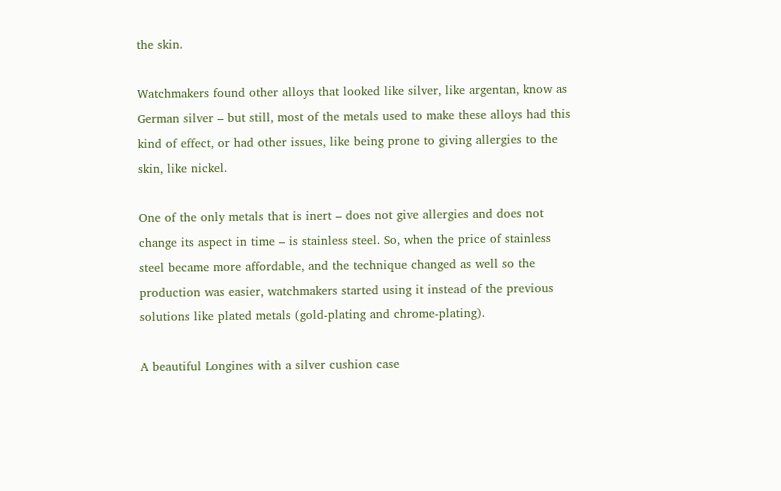the skin.

Watchmakers found other alloys that looked like silver, like argentan, know as German silver – but still, most of the metals used to make these alloys had this kind of effect, or had other issues, like being prone to giving allergies to the skin, like nickel.

One of the only metals that is inert – does not give allergies and does not change its aspect in time – is stainless steel. So, when the price of stainless steel became more affordable, and the technique changed as well so the production was easier, watchmakers started using it instead of the previous solutions like plated metals (gold-plating and chrome-plating).

A beautiful Longines with a silver cushion case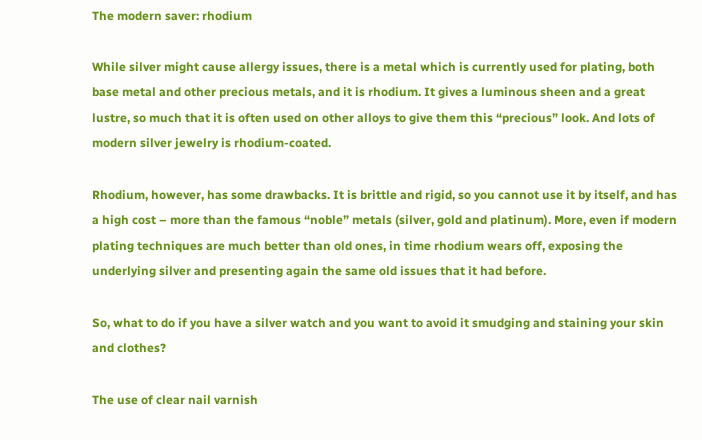The modern saver: rhodium

While silver might cause allergy issues, there is a metal which is currently used for plating, both base metal and other precious metals, and it is rhodium. It gives a luminous sheen and a great lustre, so much that it is often used on other alloys to give them this “precious” look. And lots of modern silver jewelry is rhodium-coated.

Rhodium, however, has some drawbacks. It is brittle and rigid, so you cannot use it by itself, and has a high cost – more than the famous “noble” metals (silver, gold and platinum). More, even if modern plating techniques are much better than old ones, in time rhodium wears off, exposing the underlying silver and presenting again the same old issues that it had before.

So, what to do if you have a silver watch and you want to avoid it smudging and staining your skin and clothes?

The use of clear nail varnish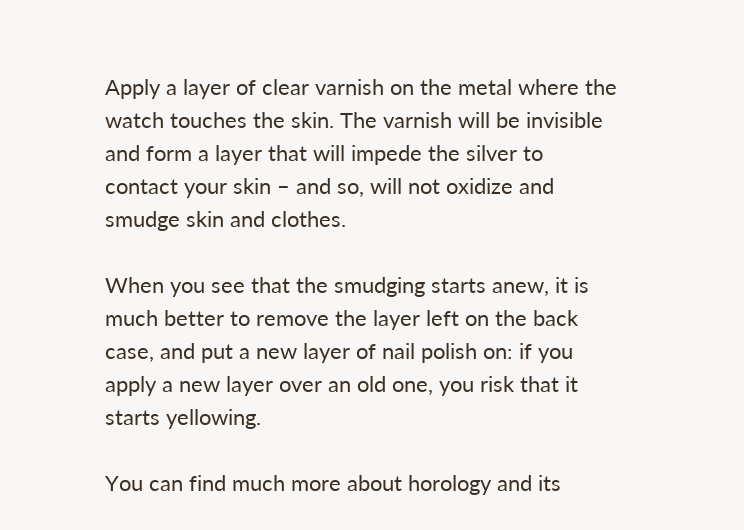Apply a layer of clear varnish on the metal where the watch touches the skin. The varnish will be invisible and form a layer that will impede the silver to contact your skin – and so, will not oxidize and smudge skin and clothes.

When you see that the smudging starts anew, it is much better to remove the layer left on the back case, and put a new layer of nail polish on: if you apply a new layer over an old one, you risk that it starts yellowing.

You can find much more about horology and its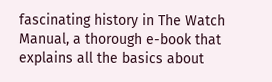fascinating history in The Watch Manual, a thorough e-book that explains all the basics about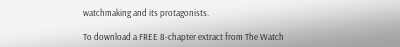watchmaking and its protagonists.

To download a FREE 8-chapter extract from The Watch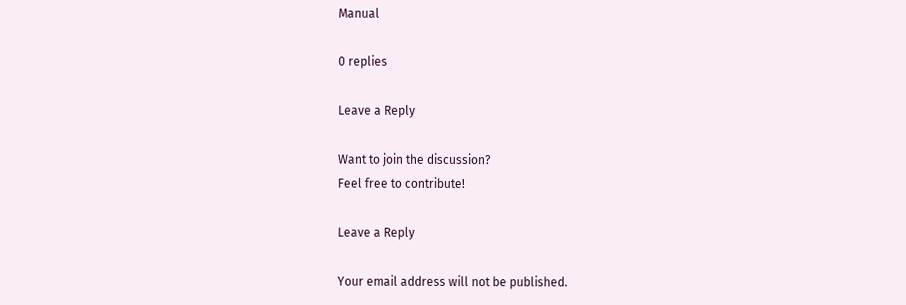Manual

0 replies

Leave a Reply

Want to join the discussion?
Feel free to contribute!

Leave a Reply

Your email address will not be published.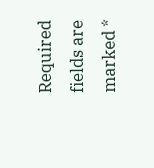Required fields are marked *